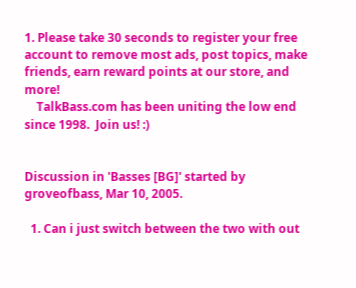1. Please take 30 seconds to register your free account to remove most ads, post topics, make friends, earn reward points at our store, and more!
    TalkBass.com has been uniting the low end since 1998.  Join us! :)


Discussion in 'Basses [BG]' started by groveofbass, Mar 10, 2005.

  1. Can i just switch between the two with out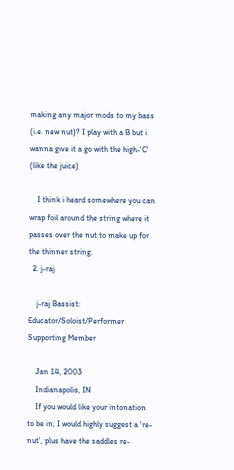making any major mods to my bass (i.e. new nut)? I play with a B but i wanna give it a go with the high-'C' (like the juice)

    I think i heard somewhere you can wrap foil around the string where it passes over the nut to make up for the thinner string.
  2. j-raj

    j-raj Bassist: Educator/Soloist/Performer Supporting Member

    Jan 14, 2003
    Indianapolis, IN
    If you would like your intonation to be in, I would highly suggest a 're-nut', plus have the saddles re-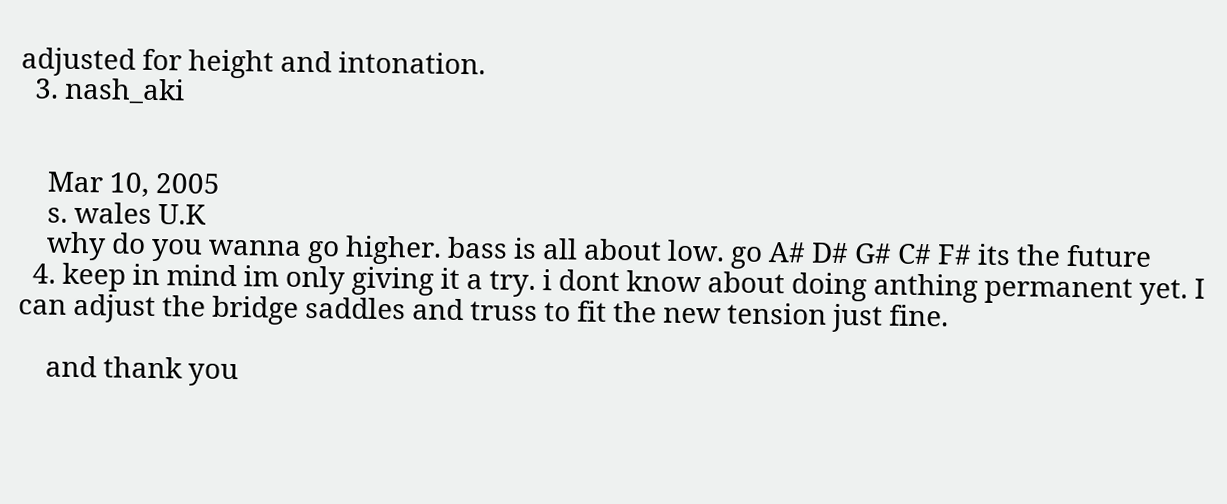adjusted for height and intonation.
  3. nash_aki


    Mar 10, 2005
    s. wales U.K
    why do you wanna go higher. bass is all about low. go A# D# G# C# F# its the future
  4. keep in mind im only giving it a try. i dont know about doing anthing permanent yet. I can adjust the bridge saddles and truss to fit the new tension just fine.

    and thank you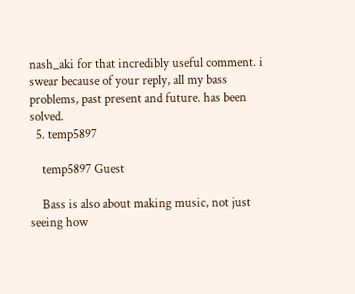nash_aki for that incredibly useful comment. i swear because of your reply, all my bass problems, past present and future. has been solved.
  5. temp5897

    temp5897 Guest

    Bass is also about making music, not just seeing how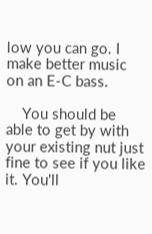low you can go. I make better music on an E-C bass.

    You should be able to get by with your existing nut just fine to see if you like it. You'll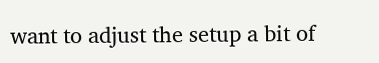want to adjust the setup a bit of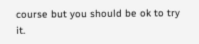course but you should be ok to try it.